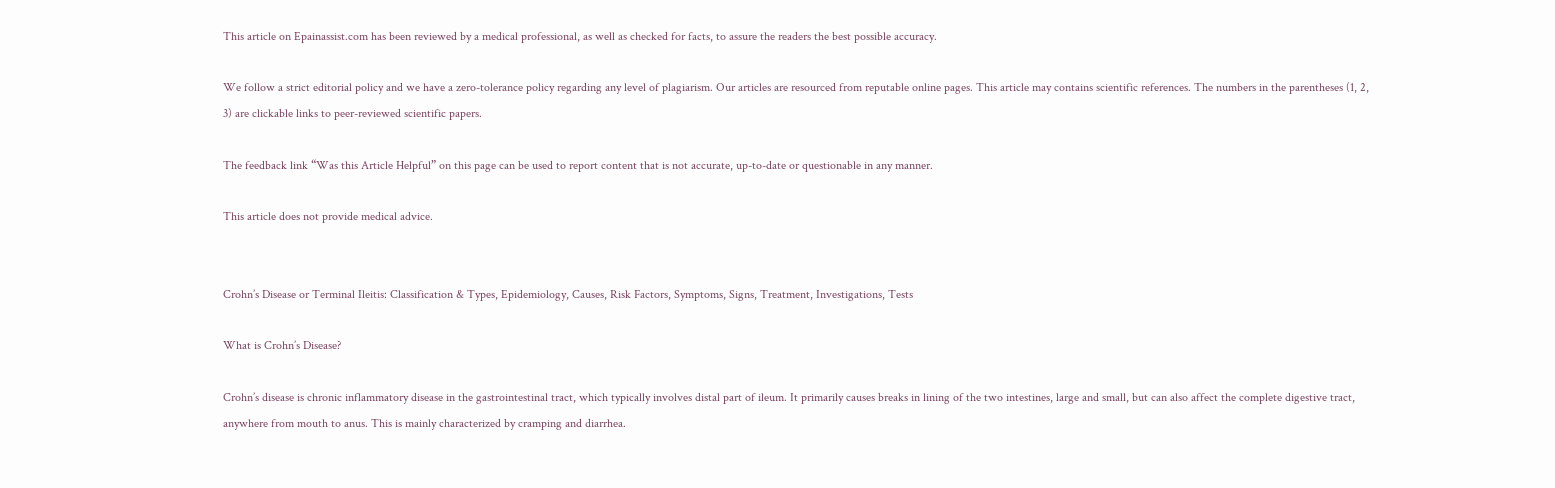This article on Epainassist.com has been reviewed by a medical professional, as well as checked for facts, to assure the readers the best possible accuracy.

We follow a strict editorial policy and we have a zero-tolerance policy regarding any level of plagiarism. Our articles are resourced from reputable online pages. This article may contains scientific references. The numbers in the parentheses (1, 2, 3) are clickable links to peer-reviewed scientific papers.

The feedback link “Was this Article Helpful” on this page can be used to report content that is not accurate, up-to-date or questionable in any manner.

This article does not provide medical advice.


Crohn’s Disease or Terminal Ileitis: Classification & Types, Epidemiology, Causes, Risk Factors, Symptoms, Signs, Treatment, Investigations, Tests

What is Crohn’s Disease?

Crohn’s disease is chronic inflammatory disease in the gastrointestinal tract, which typically involves distal part of ileum. It primarily causes breaks in lining of the two intestines, large and small, but can also affect the complete digestive tract, anywhere from mouth to anus. This is mainly characterized by cramping and diarrhea.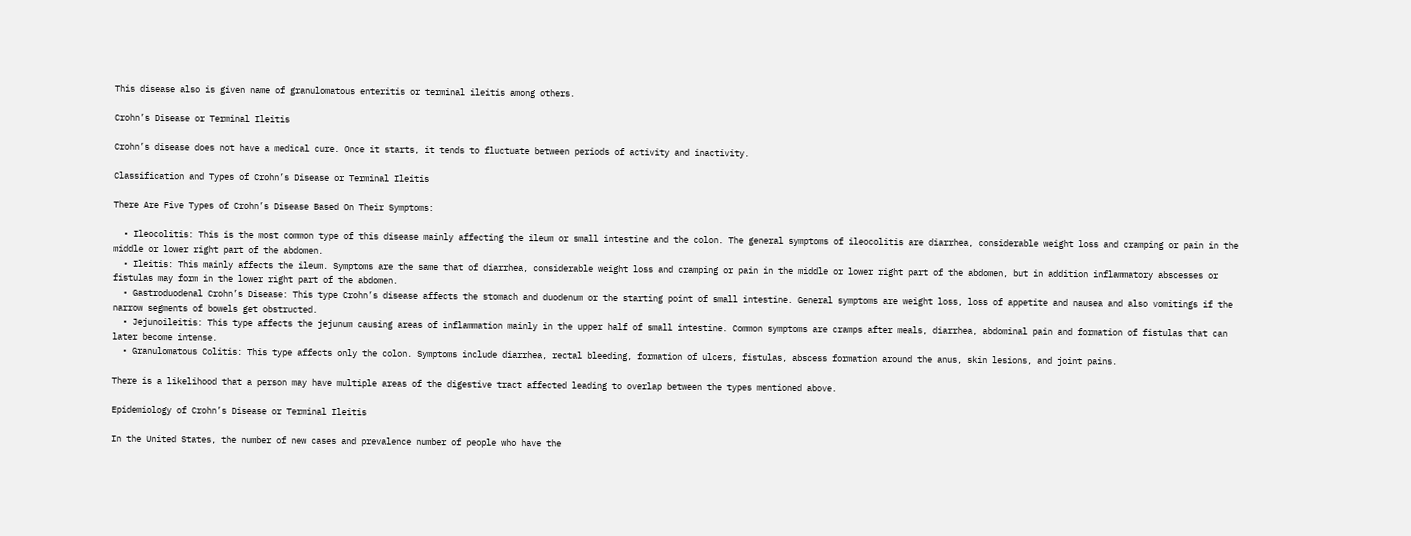This disease also is given name of granulomatous enteritis or terminal ileitis among others.

Crohn’s Disease or Terminal Ileitis

Crohn’s disease does not have a medical cure. Once it starts, it tends to fluctuate between periods of activity and inactivity.

Classification and Types of Crohn’s Disease or Terminal Ileitis

There Are Five Types of Crohn’s Disease Based On Their Symptoms:

  • Ileocolitis: This is the most common type of this disease mainly affecting the ileum or small intestine and the colon. The general symptoms of ileocolitis are diarrhea, considerable weight loss and cramping or pain in the middle or lower right part of the abdomen.
  • Ileitis: This mainly affects the ileum. Symptoms are the same that of diarrhea, considerable weight loss and cramping or pain in the middle or lower right part of the abdomen, but in addition inflammatory abscesses or fistulas may form in the lower right part of the abdomen.
  • Gastroduodenal Crohn’s Disease: This type Crohn’s disease affects the stomach and duodenum or the starting point of small intestine. General symptoms are weight loss, loss of appetite and nausea and also vomitings if the narrow segments of bowels get obstructed.
  • Jejunoileitis: This type affects the jejunum causing areas of inflammation mainly in the upper half of small intestine. Common symptoms are cramps after meals, diarrhea, abdominal pain and formation of fistulas that can later become intense.
  • Granulomatous Colitis: This type affects only the colon. Symptoms include diarrhea, rectal bleeding, formation of ulcers, fistulas, abscess formation around the anus, skin lesions, and joint pains.

There is a likelihood that a person may have multiple areas of the digestive tract affected leading to overlap between the types mentioned above.

Epidemiology of Crohn’s Disease or Terminal Ileitis

In the United States, the number of new cases and prevalence number of people who have the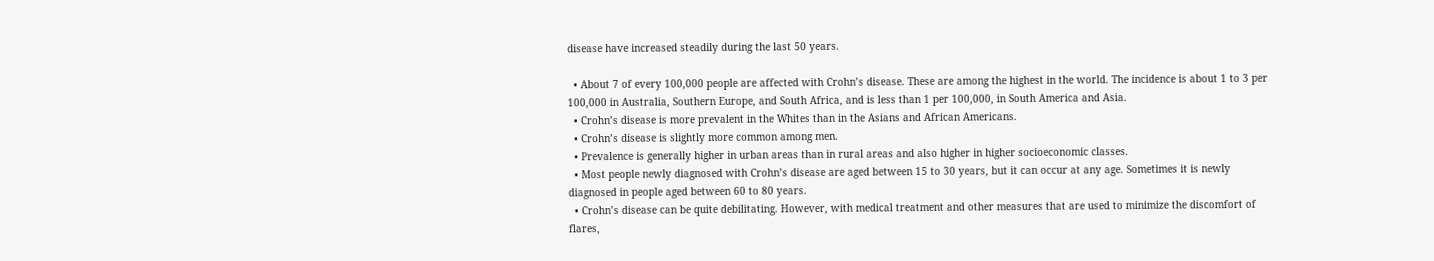disease have increased steadily during the last 50 years.

  • About 7 of every 100,000 people are affected with Crohn’s disease. These are among the highest in the world. The incidence is about 1 to 3 per 100,000 in Australia, Southern Europe, and South Africa, and is less than 1 per 100,000, in South America and Asia.
  • Crohn’s disease is more prevalent in the Whites than in the Asians and African Americans.
  • Crohn’s disease is slightly more common among men.
  • Prevalence is generally higher in urban areas than in rural areas and also higher in higher socioeconomic classes.
  • Most people newly diagnosed with Crohn’s disease are aged between 15 to 30 years, but it can occur at any age. Sometimes it is newly diagnosed in people aged between 60 to 80 years.
  • Crohn’s disease can be quite debilitating. However, with medical treatment and other measures that are used to minimize the discomfort of flares,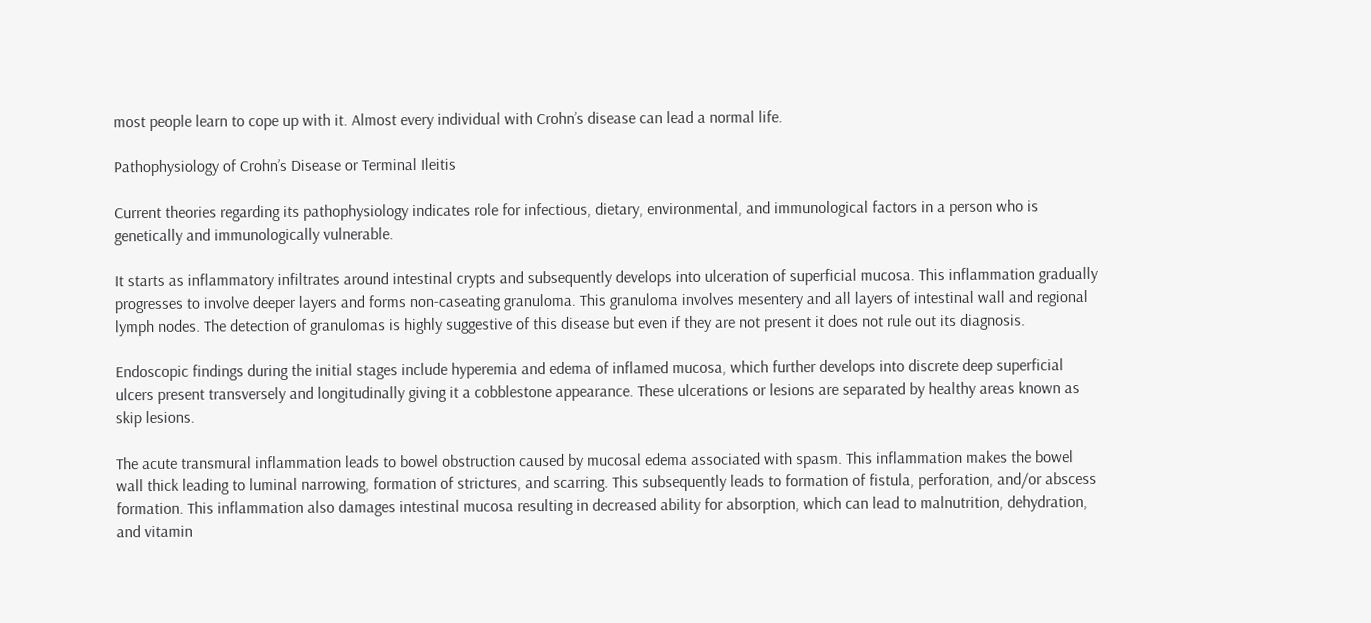most people learn to cope up with it. Almost every individual with Crohn’s disease can lead a normal life.

Pathophysiology of Crohn’s Disease or Terminal Ileitis

Current theories regarding its pathophysiology indicates role for infectious, dietary, environmental, and immunological factors in a person who is genetically and immunologically vulnerable.

It starts as inflammatory infiltrates around intestinal crypts and subsequently develops into ulceration of superficial mucosa. This inflammation gradually progresses to involve deeper layers and forms non-caseating granuloma. This granuloma involves mesentery and all layers of intestinal wall and regional lymph nodes. The detection of granulomas is highly suggestive of this disease but even if they are not present it does not rule out its diagnosis.

Endoscopic findings during the initial stages include hyperemia and edema of inflamed mucosa, which further develops into discrete deep superficial ulcers present transversely and longitudinally giving it a cobblestone appearance. These ulcerations or lesions are separated by healthy areas known as skip lesions.

The acute transmural inflammation leads to bowel obstruction caused by mucosal edema associated with spasm. This inflammation makes the bowel wall thick leading to luminal narrowing, formation of strictures, and scarring. This subsequently leads to formation of fistula, perforation, and/or abscess formation. This inflammation also damages intestinal mucosa resulting in decreased ability for absorption, which can lead to malnutrition, dehydration, and vitamin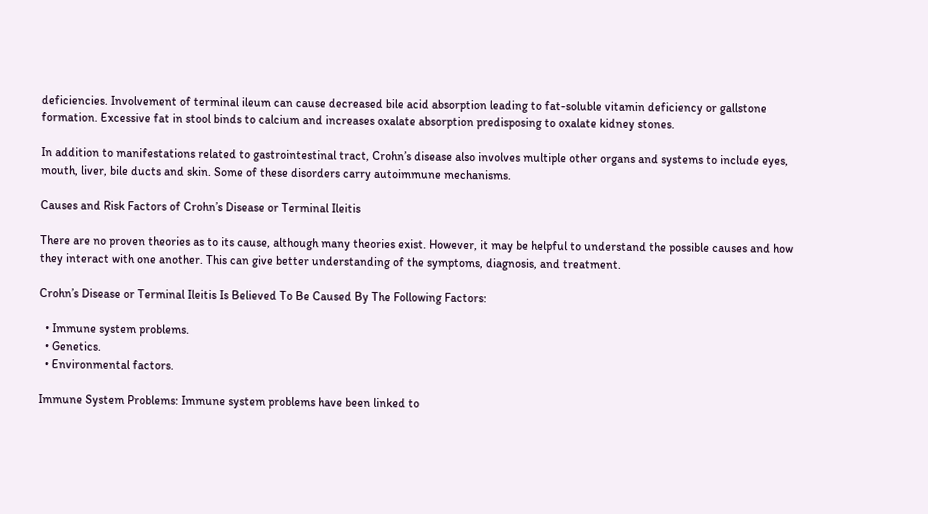deficiencies. Involvement of terminal ileum can cause decreased bile acid absorption leading to fat-soluble vitamin deficiency or gallstone formation. Excessive fat in stool binds to calcium and increases oxalate absorption predisposing to oxalate kidney stones.

In addition to manifestations related to gastrointestinal tract, Crohn’s disease also involves multiple other organs and systems to include eyes, mouth, liver, bile ducts and skin. Some of these disorders carry autoimmune mechanisms.

Causes and Risk Factors of Crohn’s Disease or Terminal Ileitis

There are no proven theories as to its cause, although many theories exist. However, it may be helpful to understand the possible causes and how they interact with one another. This can give better understanding of the symptoms, diagnosis, and treatment.

Crohn’s Disease or Terminal Ileitis Is Believed To Be Caused By The Following Factors:

  • Immune system problems.
  • Genetics.
  • Environmental factors.

Immune System Problems: Immune system problems have been linked to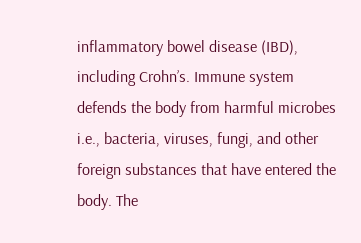inflammatory bowel disease (IBD), including Crohn’s. Immune system defends the body from harmful microbes i.e., bacteria, viruses, fungi, and other foreign substances that have entered the body. The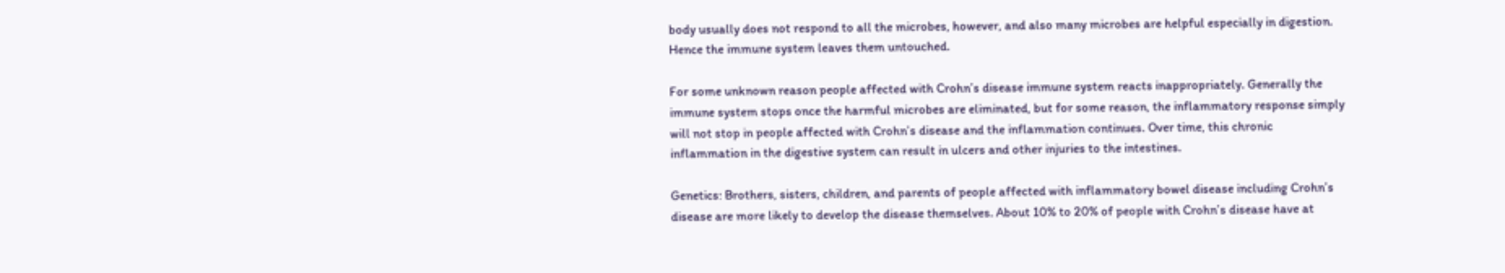body usually does not respond to all the microbes, however, and also many microbes are helpful especially in digestion. Hence the immune system leaves them untouched.

For some unknown reason people affected with Crohn’s disease immune system reacts inappropriately. Generally the immune system stops once the harmful microbes are eliminated, but for some reason, the inflammatory response simply will not stop in people affected with Crohn’s disease and the inflammation continues. Over time, this chronic inflammation in the digestive system can result in ulcers and other injuries to the intestines.

Genetics: Brothers, sisters, children, and parents of people affected with inflammatory bowel disease including Crohn’s disease are more likely to develop the disease themselves. About 10% to 20% of people with Crohn’s disease have at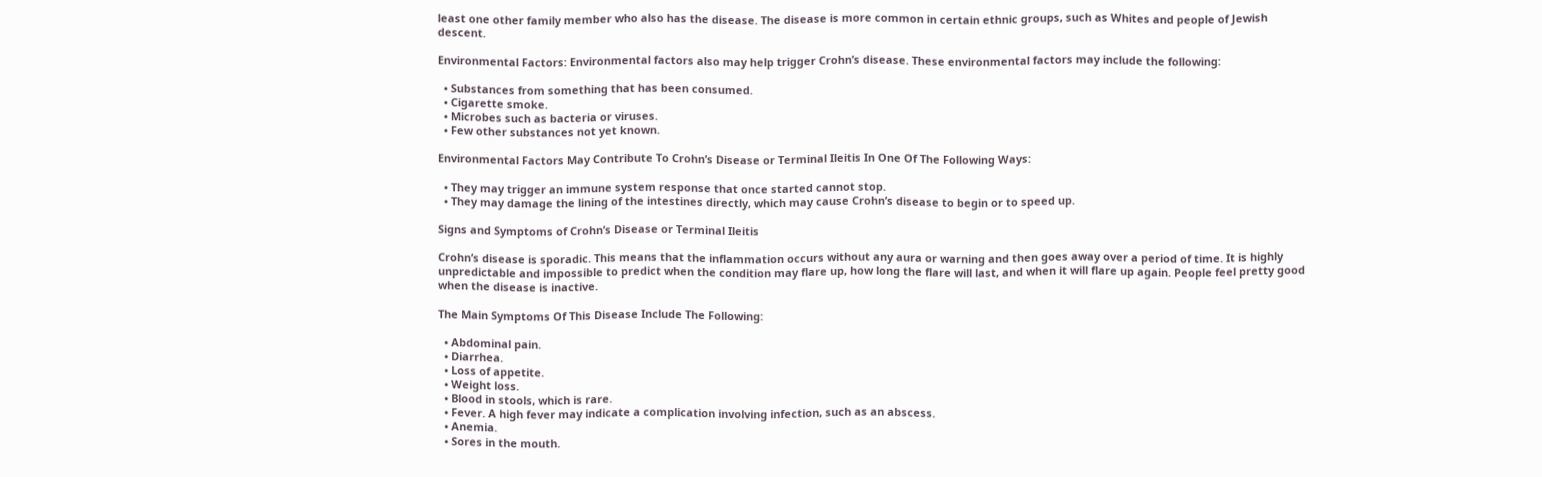least one other family member who also has the disease. The disease is more common in certain ethnic groups, such as Whites and people of Jewish descent.

Environmental Factors: Environmental factors also may help trigger Crohn’s disease. These environmental factors may include the following:

  • Substances from something that has been consumed.
  • Cigarette smoke.
  • Microbes such as bacteria or viruses.
  • Few other substances not yet known.

Environmental Factors May Contribute To Crohn’s Disease or Terminal Ileitis In One Of The Following Ways:

  • They may trigger an immune system response that once started cannot stop.
  • They may damage the lining of the intestines directly, which may cause Crohn’s disease to begin or to speed up.

Signs and Symptoms of Crohn’s Disease or Terminal Ileitis

Crohn’s disease is sporadic. This means that the inflammation occurs without any aura or warning and then goes away over a period of time. It is highly unpredictable and impossible to predict when the condition may flare up, how long the flare will last, and when it will flare up again. People feel pretty good when the disease is inactive.

The Main Symptoms Of This Disease Include The Following:

  • Abdominal pain.
  • Diarrhea.
  • Loss of appetite.
  • Weight loss.
  • Blood in stools, which is rare.
  • Fever. A high fever may indicate a complication involving infection, such as an abscess.
  • Anemia.
  • Sores in the mouth.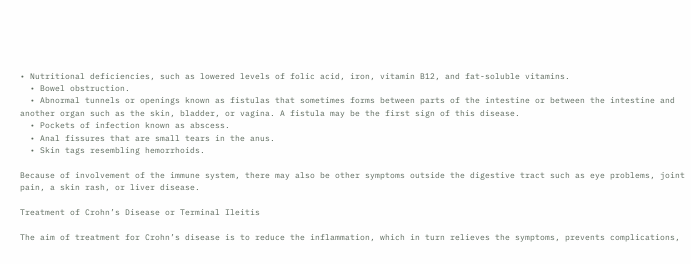• Nutritional deficiencies, such as lowered levels of folic acid, iron, vitamin B12, and fat-soluble vitamins.
  • Bowel obstruction.
  • Abnormal tunnels or openings known as fistulas that sometimes forms between parts of the intestine or between the intestine and another organ such as the skin, bladder, or vagina. A fistula may be the first sign of this disease.
  • Pockets of infection known as abscess.
  • Anal fissures that are small tears in the anus.
  • Skin tags resembling hemorrhoids.

Because of involvement of the immune system, there may also be other symptoms outside the digestive tract such as eye problems, joint pain, a skin rash, or liver disease.

Treatment of Crohn’s Disease or Terminal Ileitis

The aim of treatment for Crohn’s disease is to reduce the inflammation, which in turn relieves the symptoms, prevents complications,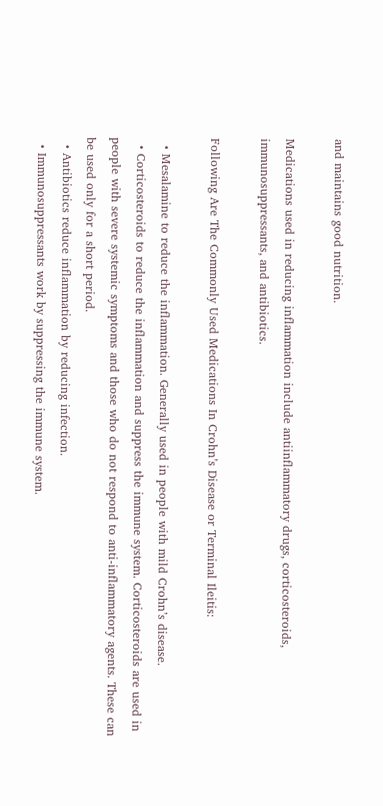and maintains good nutrition.

Medications used in reducing inflammation include antiinflammatory drugs, corticosteroids, immunosuppressants, and antibiotics.

Following Are The Commonly Used Medications In Crohn’s Disease or Terminal Ileitis:

  • Mesalamine to reduce the inflammation. Generally used in people with mild Crohn’s disease.
  • Corticosteroids to reduce the inflammation and suppress the immune system. Corticosteroids are used in people with severe systemic symptoms and those who do not respond to anti-inflammatory agents. These can be used only for a short period.
  • Antibiotics reduce inflammation by reducing infection.
  • Immunosuppressants work by suppressing the immune system.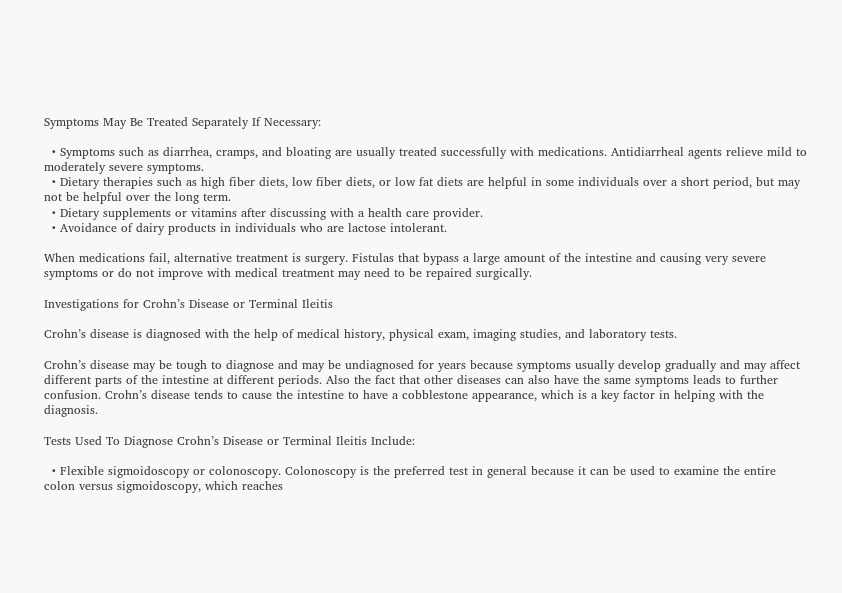Symptoms May Be Treated Separately If Necessary:

  • Symptoms such as diarrhea, cramps, and bloating are usually treated successfully with medications. Antidiarrheal agents relieve mild to moderately severe symptoms.
  • Dietary therapies such as high fiber diets, low fiber diets, or low fat diets are helpful in some individuals over a short period, but may not be helpful over the long term.
  • Dietary supplements or vitamins after discussing with a health care provider.
  • Avoidance of dairy products in individuals who are lactose intolerant.

When medications fail, alternative treatment is surgery. Fistulas that bypass a large amount of the intestine and causing very severe symptoms or do not improve with medical treatment may need to be repaired surgically.

Investigations for Crohn’s Disease or Terminal Ileitis

Crohn’s disease is diagnosed with the help of medical history, physical exam, imaging studies, and laboratory tests.

Crohn’s disease may be tough to diagnose and may be undiagnosed for years because symptoms usually develop gradually and may affect different parts of the intestine at different periods. Also the fact that other diseases can also have the same symptoms leads to further confusion. Crohn’s disease tends to cause the intestine to have a cobblestone appearance, which is a key factor in helping with the diagnosis.

Tests Used To Diagnose Crohn’s Disease or Terminal Ileitis Include:

  • Flexible sigmoidoscopy or colonoscopy. Colonoscopy is the preferred test in general because it can be used to examine the entire colon versus sigmoidoscopy, which reaches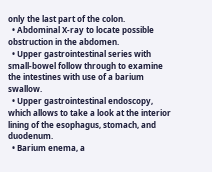only the last part of the colon.
  • Abdominal X-ray to locate possible obstruction in the abdomen.
  • Upper gastrointestinal series with small-bowel follow through to examine the intestines with use of a barium swallow.
  • Upper gastrointestinal endoscopy, which allows to take a look at the interior lining of the esophagus, stomach, and duodenum.
  • Barium enema, a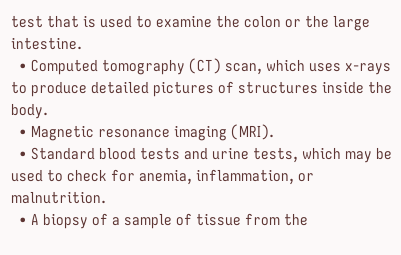test that is used to examine the colon or the large intestine.
  • Computed tomography (CT) scan, which uses x-rays to produce detailed pictures of structures inside the body.
  • Magnetic resonance imaging (MRI).
  • Standard blood tests and urine tests, which may be used to check for anemia, inflammation, or malnutrition.
  • A biopsy of a sample of tissue from the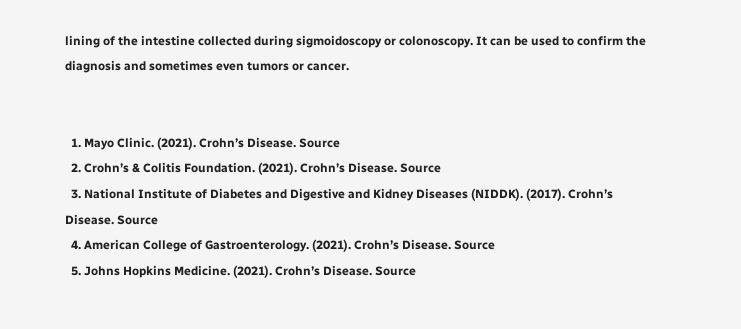lining of the intestine collected during sigmoidoscopy or colonoscopy. It can be used to confirm the diagnosis and sometimes even tumors or cancer.


  1. Mayo Clinic. (2021). Crohn’s Disease. Source
  2. Crohn’s & Colitis Foundation. (2021). Crohn’s Disease. Source
  3. National Institute of Diabetes and Digestive and Kidney Diseases (NIDDK). (2017). Crohn’s Disease. Source
  4. American College of Gastroenterology. (2021). Crohn’s Disease. Source
  5. Johns Hopkins Medicine. (2021). Crohn’s Disease. Source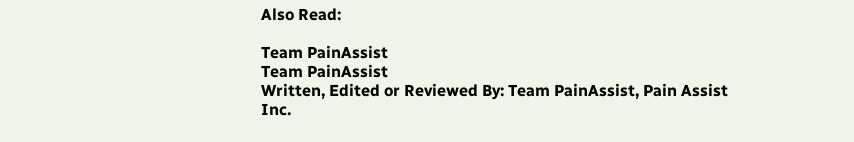Also Read:

Team PainAssist
Team PainAssist
Written, Edited or Reviewed By: Team PainAssist, Pain Assist Inc.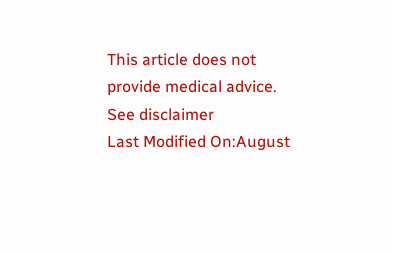This article does not provide medical advice. See disclaimer
Last Modified On:August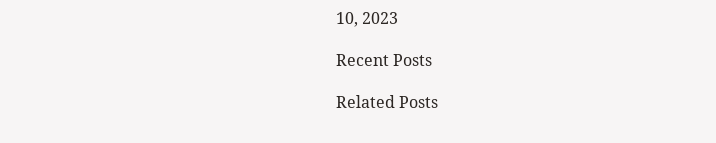10, 2023

Recent Posts

Related Posts